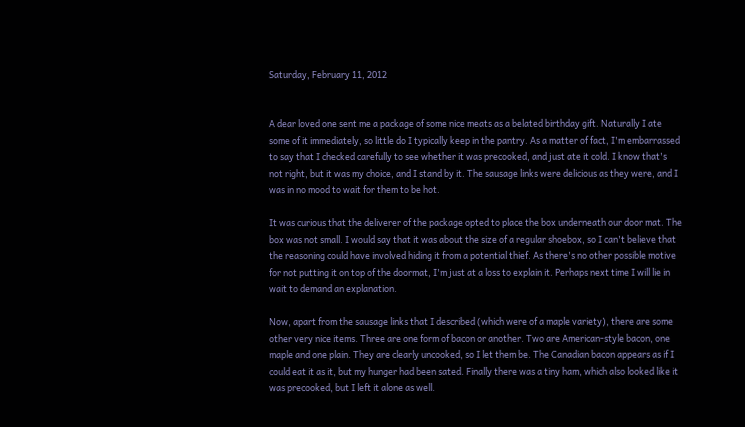Saturday, February 11, 2012


A dear loved one sent me a package of some nice meats as a belated birthday gift. Naturally I ate some of it immediately, so little do I typically keep in the pantry. As a matter of fact, I'm embarrassed to say that I checked carefully to see whether it was precooked, and just ate it cold. I know that's not right, but it was my choice, and I stand by it. The sausage links were delicious as they were, and I was in no mood to wait for them to be hot.

It was curious that the deliverer of the package opted to place the box underneath our door mat. The box was not small. I would say that it was about the size of a regular shoebox, so I can't believe that the reasoning could have involved hiding it from a potential thief. As there's no other possible motive for not putting it on top of the doormat, I'm just at a loss to explain it. Perhaps next time I will lie in wait to demand an explanation.

Now, apart from the sausage links that I described (which were of a maple variety), there are some other very nice items. Three are one form of bacon or another. Two are American-style bacon, one maple and one plain. They are clearly uncooked, so I let them be. The Canadian bacon appears as if I could eat it as it, but my hunger had been sated. Finally there was a tiny ham, which also looked like it was precooked, but I left it alone as well.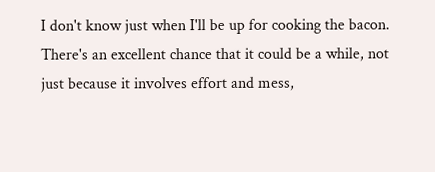I don't know just when I'll be up for cooking the bacon. There's an excellent chance that it could be a while, not just because it involves effort and mess,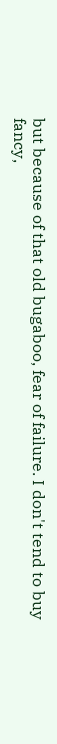but because of that old bugaboo, fear of failure. I don't tend to buy fancy,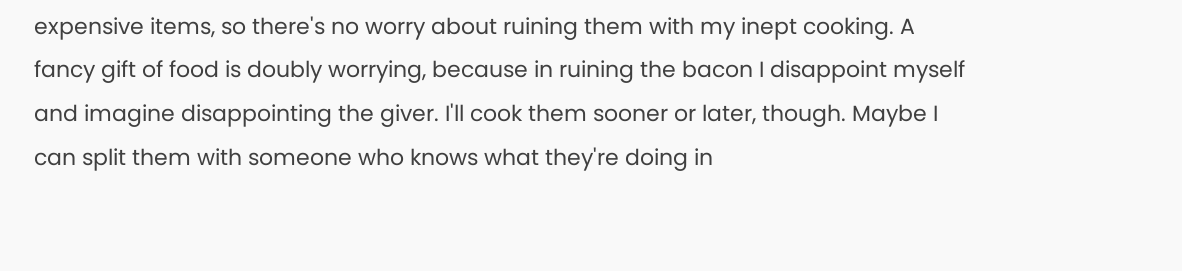expensive items, so there's no worry about ruining them with my inept cooking. A fancy gift of food is doubly worrying, because in ruining the bacon I disappoint myself and imagine disappointing the giver. I'll cook them sooner or later, though. Maybe I can split them with someone who knows what they're doing in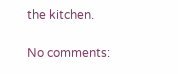the kitchen.

No comments: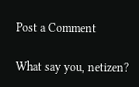Post a Comment

What say you, netizen?